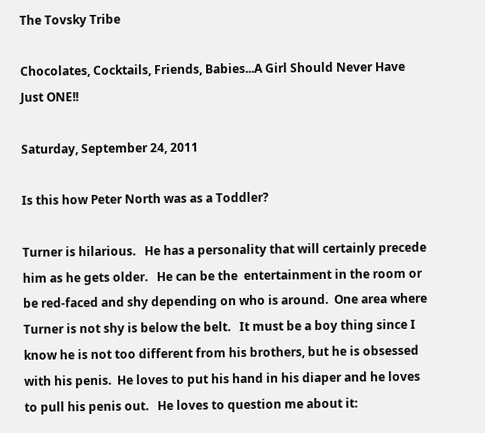The Tovsky Tribe

Chocolates, Cocktails, Friends, Babies...A Girl Should Never Have Just ONE!!

Saturday, September 24, 2011

Is this how Peter North was as a Toddler?

Turner is hilarious.   He has a personality that will certainly precede him as he gets older.   He can be the  entertainment in the room or be red-faced and shy depending on who is around.  One area where Turner is not shy is below the belt.   It must be a boy thing since I know he is not too different from his brothers, but he is obsessed with his penis.  He loves to put his hand in his diaper and he loves to pull his penis out.   He loves to question me about it: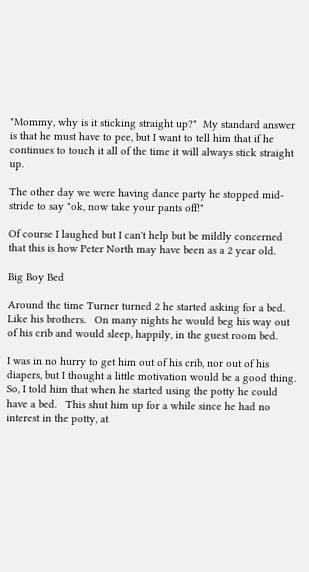"Mommy, why is it sticking straight up?"  My standard answer is that he must have to pee, but I want to tell him that if he continues to touch it all of the time it will always stick straight up.

The other day we were having dance party he stopped mid-stride to say "ok, now take your pants off!"

Of course I laughed but I can't help but be mildly concerned that this is how Peter North may have been as a 2 year old.

Big Boy Bed

Around the time Turner turned 2 he started asking for a bed.  Like his brothers.   On many nights he would beg his way out of his crib and would sleep, happily, in the guest room bed.

I was in no hurry to get him out of his crib, nor out of his diapers, but I thought a little motivation would be a good thing.  So, I told him that when he started using the potty he could have a bed.   This shut him up for a while since he had no interest in the potty, at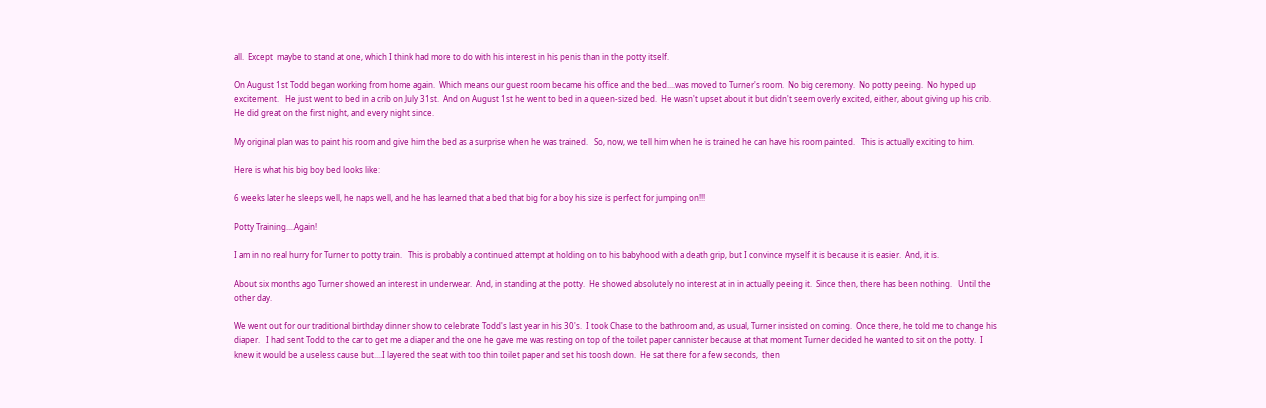all.  Except  maybe to stand at one, which I think had more to do with his interest in his penis than in the potty itself.

On August 1st Todd began working from home again.  Which means our guest room became his office and the bed....was moved to Turner's room.  No big ceremony.  No potty peeing.  No hyped up excitement.   He just went to bed in a crib on July 31st.  And on August 1st he went to bed in a queen-sized bed.  He wasn't upset about it but didn't seem overly excited, either, about giving up his crib.   He did great on the first night, and every night since.

My original plan was to paint his room and give him the bed as a surprise when he was trained.   So, now, we tell him when he is trained he can have his room painted.   This is actually exciting to him.

Here is what his big boy bed looks like:

6 weeks later he sleeps well, he naps well, and he has learned that a bed that big for a boy his size is perfect for jumping on!!!

Potty Training....Again!

I am in no real hurry for Turner to potty train.   This is probably a continued attempt at holding on to his babyhood with a death grip, but I convince myself it is because it is easier.  And, it is.

About six months ago Turner showed an interest in underwear.  And, in standing at the potty.  He showed absolutely no interest at in in actually peeing it.  Since then, there has been nothing.   Until the other day.

We went out for our traditional birthday dinner show to celebrate Todd's last year in his 30's.  I took Chase to the bathroom and, as usual, Turner insisted on coming.  Once there, he told me to change his diaper.   I had sent Todd to the car to get me a diaper and the one he gave me was resting on top of the toilet paper cannister because at that moment Turner decided he wanted to sit on the potty.  I knew it would be a useless cause but....I layered the seat with too thin toilet paper and set his toosh down.  He sat there for a few seconds,  then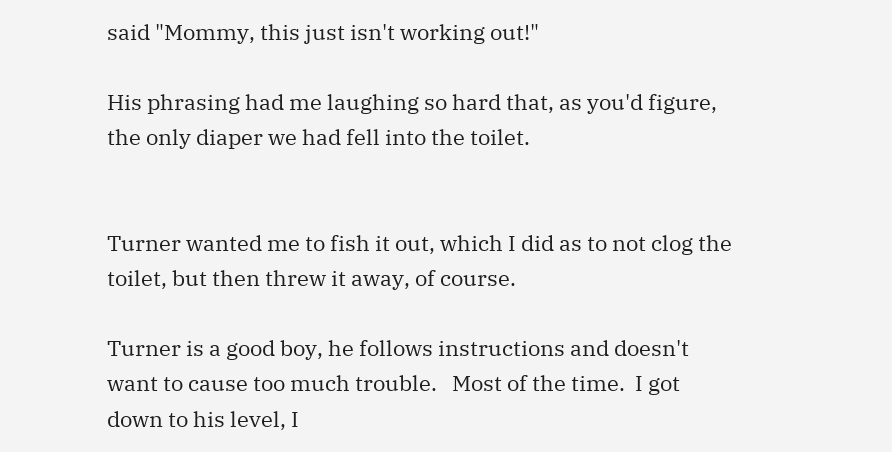said "Mommy, this just isn't working out!"

His phrasing had me laughing so hard that, as you'd figure, the only diaper we had fell into the toilet.


Turner wanted me to fish it out, which I did as to not clog the toilet, but then threw it away, of course.

Turner is a good boy, he follows instructions and doesn't want to cause too much trouble.   Most of the time.  I got down to his level, I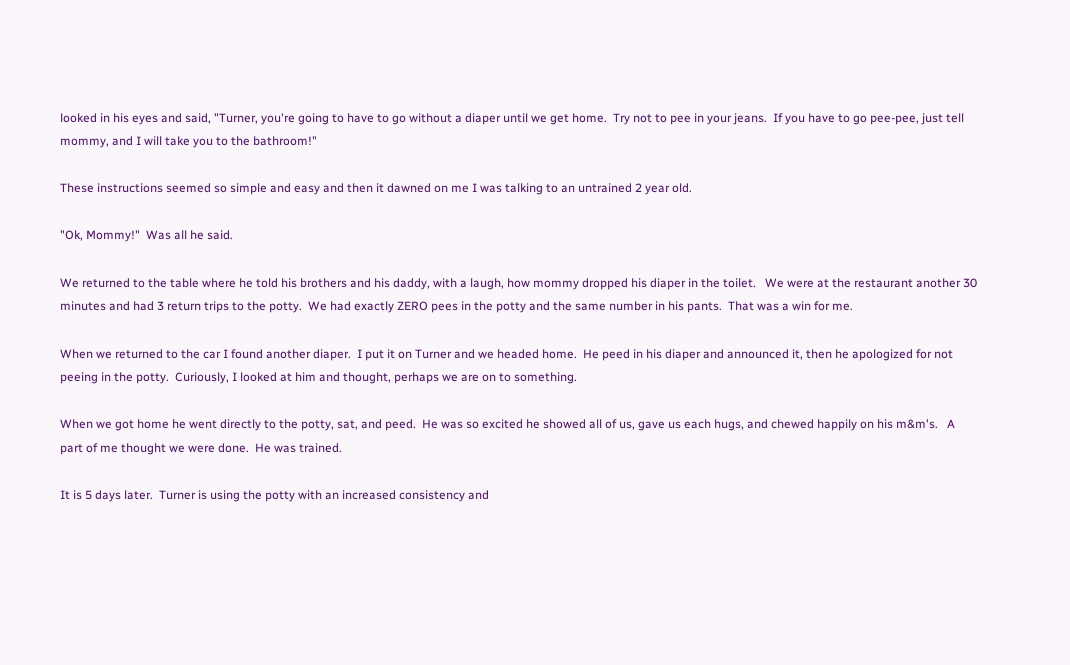looked in his eyes and said, "Turner, you're going to have to go without a diaper until we get home.  Try not to pee in your jeans.  If you have to go pee-pee, just tell mommy, and I will take you to the bathroom!"

These instructions seemed so simple and easy and then it dawned on me I was talking to an untrained 2 year old.

"Ok, Mommy!"  Was all he said.

We returned to the table where he told his brothers and his daddy, with a laugh, how mommy dropped his diaper in the toilet.   We were at the restaurant another 30 minutes and had 3 return trips to the potty.  We had exactly ZERO pees in the potty and the same number in his pants.  That was a win for me.

When we returned to the car I found another diaper.  I put it on Turner and we headed home.  He peed in his diaper and announced it, then he apologized for not peeing in the potty.  Curiously, I looked at him and thought, perhaps we are on to something.

When we got home he went directly to the potty, sat, and peed.  He was so excited he showed all of us, gave us each hugs, and chewed happily on his m&m's.   A part of me thought we were done.  He was trained.

It is 5 days later.  Turner is using the potty with an increased consistency and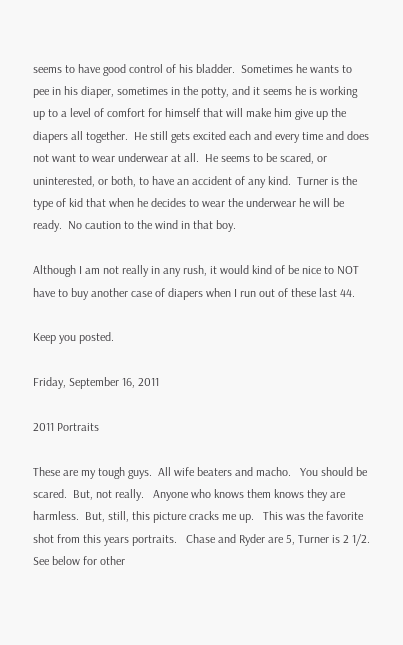seems to have good control of his bladder.  Sometimes he wants to pee in his diaper, sometimes in the potty, and it seems he is working up to a level of comfort for himself that will make him give up the diapers all together.  He still gets excited each and every time and does not want to wear underwear at all.  He seems to be scared, or uninterested, or both, to have an accident of any kind.  Turner is the type of kid that when he decides to wear the underwear he will be ready.  No caution to the wind in that boy.

Although I am not really in any rush, it would kind of be nice to NOT have to buy another case of diapers when I run out of these last 44.

Keep you posted.

Friday, September 16, 2011

2011 Portraits

These are my tough guys.  All wife beaters and macho.   You should be scared.  But, not really.   Anyone who knows them knows they are harmless.  But, still, this picture cracks me up.   This was the favorite shot from this years portraits.   Chase and Ryder are 5, Turner is 2 1/2.   See below for other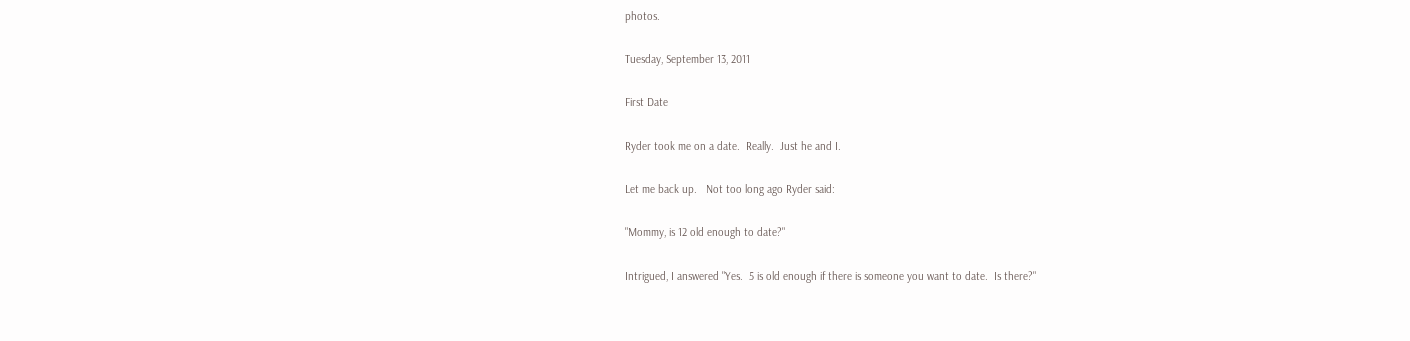photos.

Tuesday, September 13, 2011

First Date

Ryder took me on a date.  Really.  Just he and I.

Let me back up.   Not too long ago Ryder said:

"Mommy, is 12 old enough to date?"

Intrigued, I answered "Yes.  5 is old enough if there is someone you want to date.  Is there?"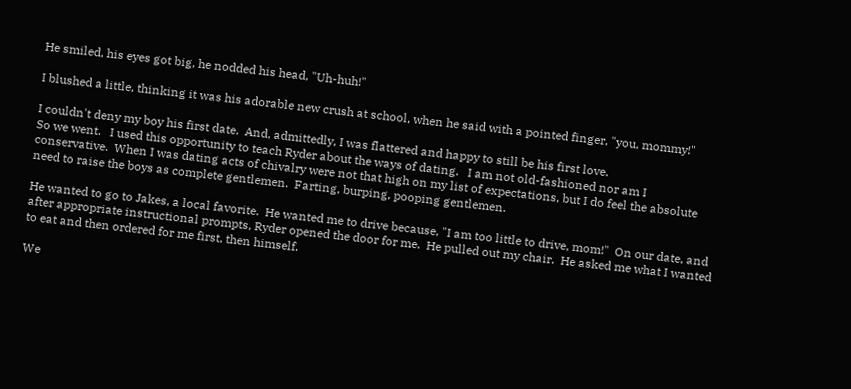He smiled, his eyes got big, he nodded his head, "Uh-huh!"

I blushed a little, thinking it was his adorable new crush at school, when he said with a pointed finger, "you, mommy!"

I couldn't deny my boy his first date.  And, admittedly, I was flattered and happy to still be his first love.
So we went.   I used this opportunity to teach Ryder about the ways of dating.   I am not old-fashioned nor am I conservative.  When I was dating acts of chivalry were not that high on my list of expectations, but I do feel the absolute need to raise the boys as complete gentlemen.  Farting, burping, pooping gentlemen.

He wanted to go to Jakes, a local favorite.  He wanted me to drive because, "I am too little to drive, mom!"  On our date, and after appropriate instructional prompts, Ryder opened the door for me.  He pulled out my chair.  He asked me what I wanted to eat and then ordered for me first, then himself.

We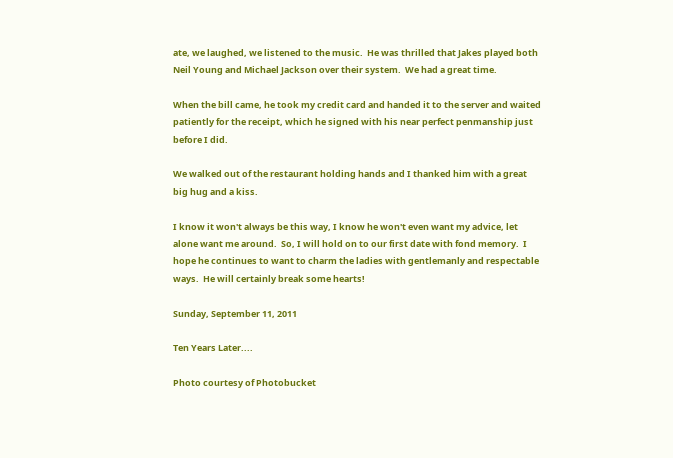ate, we laughed, we listened to the music.  He was thrilled that Jakes played both Neil Young and Michael Jackson over their system.  We had a great time.

When the bill came, he took my credit card and handed it to the server and waited patiently for the receipt, which he signed with his near perfect penmanship just before I did.

We walked out of the restaurant holding hands and I thanked him with a great big hug and a kiss.

I know it won't always be this way, I know he won't even want my advice, let alone want me around.  So, I will hold on to our first date with fond memory.  I hope he continues to want to charm the ladies with gentlemanly and respectable ways.  He will certainly break some hearts!

Sunday, September 11, 2011

Ten Years Later....

Photo courtesy of Photobucket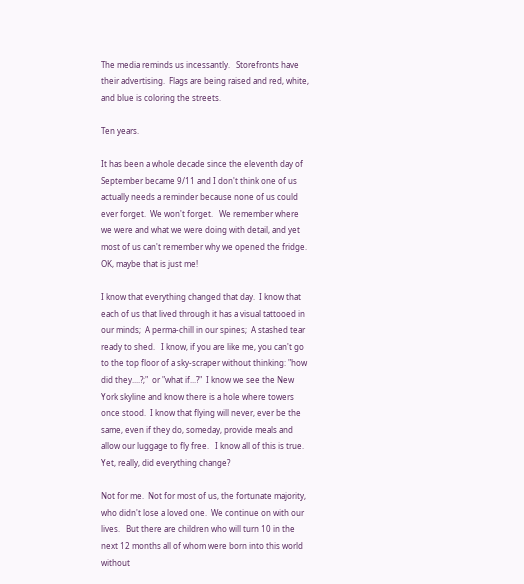The media reminds us incessantly.   Storefronts have their advertising.  Flags are being raised and red, white, and blue is coloring the streets.

Ten years.

It has been a whole decade since the eleventh day of September became 9/11 and I don't think one of us actually needs a reminder because none of us could ever forget.  We won't forget.   We remember where we were and what we were doing with detail, and yet most of us can't remember why we opened the fridge.  OK, maybe that is just me!

I know that everything changed that day.  I know that each of us that lived through it has a visual tattooed in our minds;  A perma-chill in our spines;  A stashed tear ready to shed.   I know, if you are like me, you can't go to the top floor of a sky-scraper without thinking: "how did they....?;"  or "what if...?"  I know we see the New York skyline and know there is a hole where towers once stood.  I know that flying will never, ever be the same, even if they do, someday, provide meals and allow our luggage to fly free.   I know all of this is true.  Yet, really, did everything change?

Not for me.  Not for most of us, the fortunate majority, who didn't lose a loved one.  We continue on with our lives.   But there are children who will turn 10 in the next 12 months all of whom were born into this world without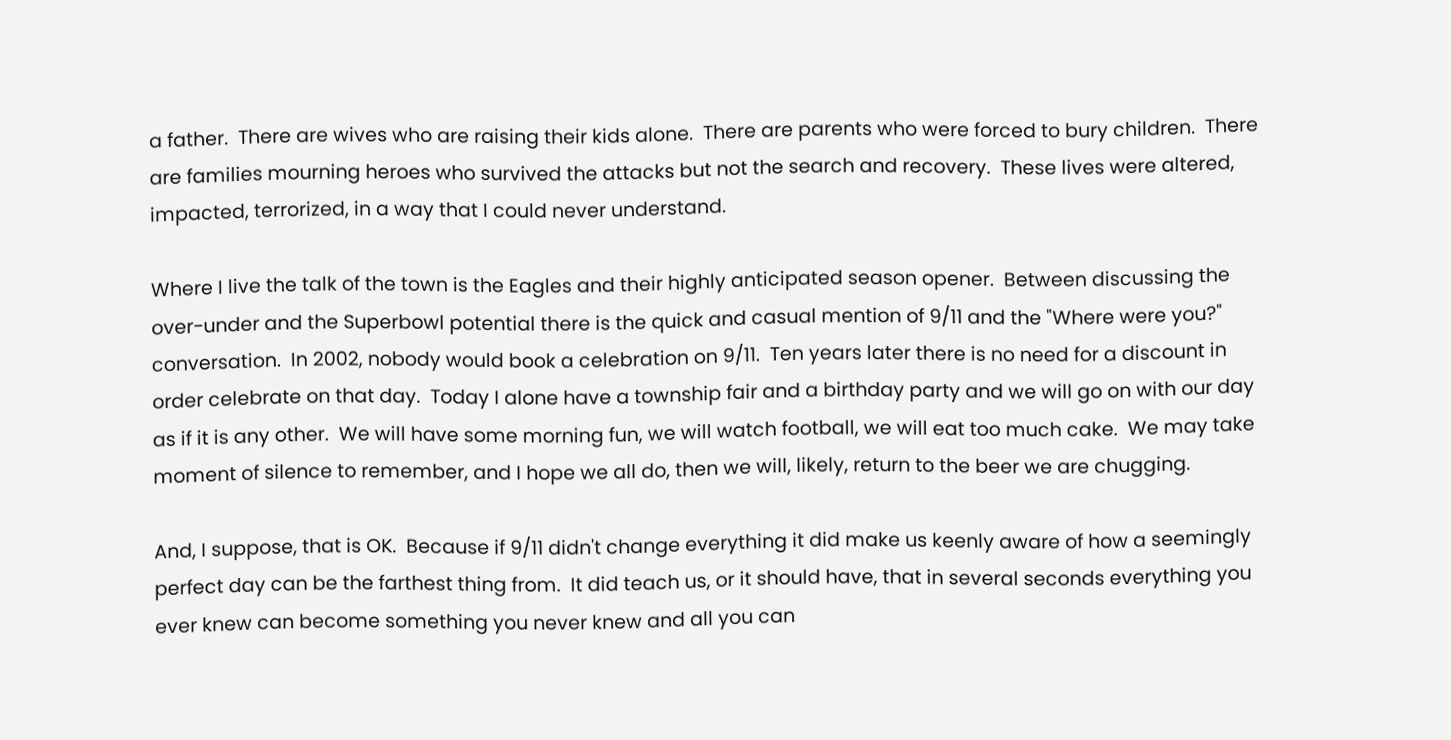a father.  There are wives who are raising their kids alone.  There are parents who were forced to bury children.  There are families mourning heroes who survived the attacks but not the search and recovery.  These lives were altered, impacted, terrorized, in a way that I could never understand.

Where I live the talk of the town is the Eagles and their highly anticipated season opener.  Between discussing the over-under and the Superbowl potential there is the quick and casual mention of 9/11 and the "Where were you?" conversation.  In 2002, nobody would book a celebration on 9/11.  Ten years later there is no need for a discount in order celebrate on that day.  Today I alone have a township fair and a birthday party and we will go on with our day as if it is any other.  We will have some morning fun, we will watch football, we will eat too much cake.  We may take  moment of silence to remember, and I hope we all do, then we will, likely, return to the beer we are chugging.

And, I suppose, that is OK.  Because if 9/11 didn't change everything it did make us keenly aware of how a seemingly perfect day can be the farthest thing from.  It did teach us, or it should have, that in several seconds everything you ever knew can become something you never knew and all you can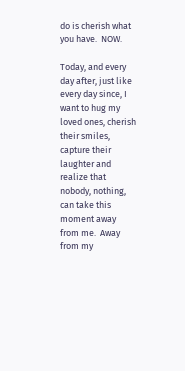do is cherish what you have.  NOW.

Today, and every day after, just like every day since, I want to hug my loved ones, cherish their smiles, capture their laughter and realize that nobody, nothing, can take this moment away from me.  Away from my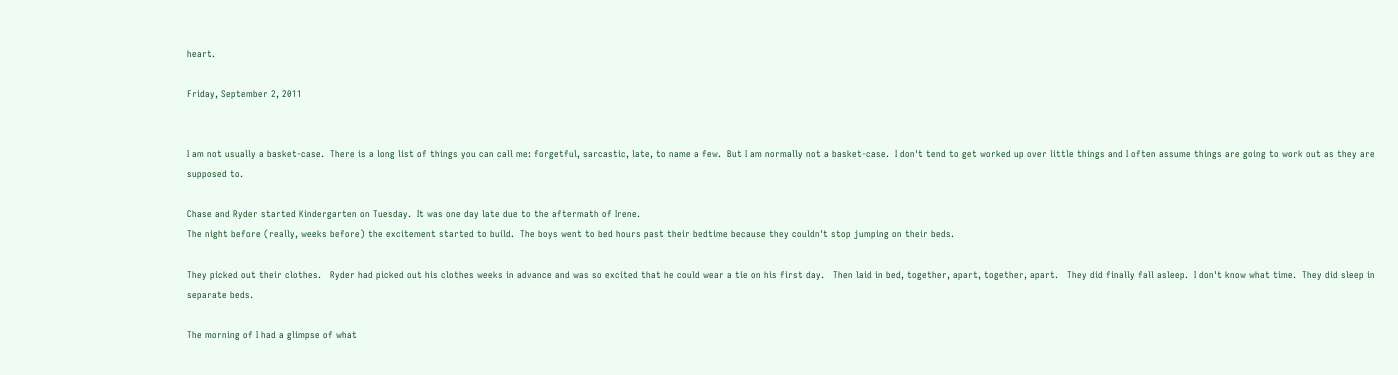heart.

Friday, September 2, 2011


I am not usually a basket-case.  There is a long list of things you can call me: forgetful, sarcastic, late, to name a few.  But I am normally not a basket-case.  I don't tend to get worked up over little things and I often assume things are going to work out as they are supposed to.

Chase and Ryder started Kindergarten on Tuesday.  It was one day late due to the aftermath of Irene.
The night before (really, weeks before) the excitement started to build.  The boys went to bed hours past their bedtime because they couldn't stop jumping on their beds.

They picked out their clothes.   Ryder had picked out his clothes weeks in advance and was so excited that he could wear a tie on his first day.   Then laid in bed, together, apart, together, apart.   They did finally fall asleep.  I don't know what time.  They did sleep in separate beds.

The morning of I had a glimpse of what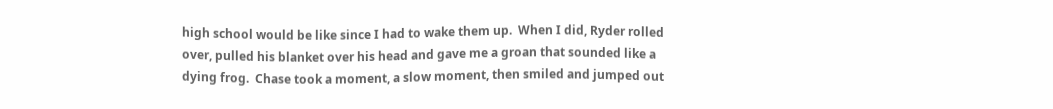high school would be like since I had to wake them up.  When I did, Ryder rolled over, pulled his blanket over his head and gave me a groan that sounded like a dying frog.  Chase took a moment, a slow moment, then smiled and jumped out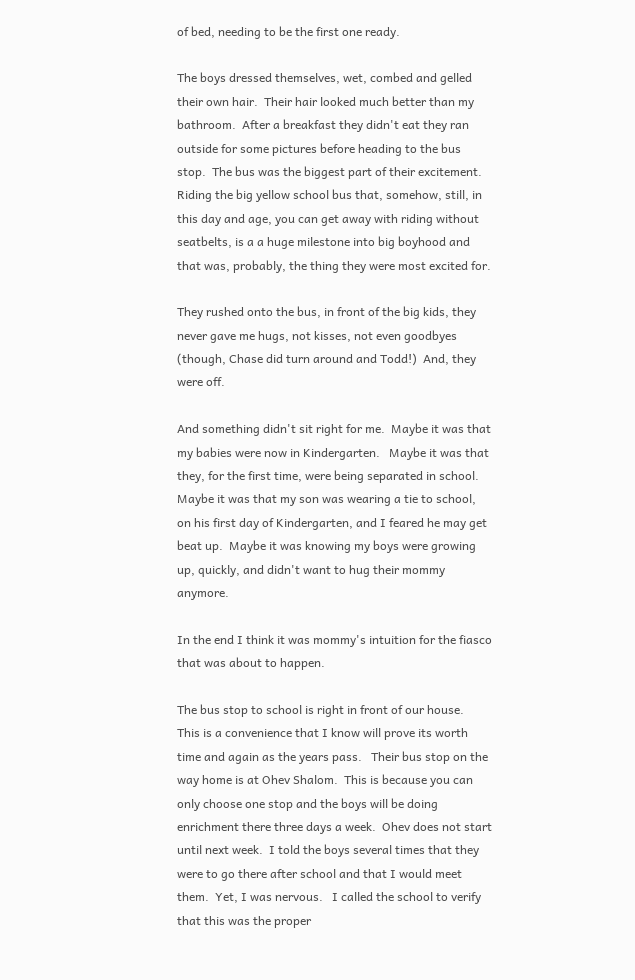of bed, needing to be the first one ready.

The boys dressed themselves, wet, combed and gelled their own hair.  Their hair looked much better than my bathroom.  After a breakfast they didn't eat they ran outside for some pictures before heading to the bus stop.  The bus was the biggest part of their excitement.  Riding the big yellow school bus that, somehow, still, in this day and age, you can get away with riding without seatbelts, is a a huge milestone into big boyhood and that was, probably, the thing they were most excited for.

They rushed onto the bus, in front of the big kids, they never gave me hugs, not kisses, not even goodbyes (though, Chase did turn around and Todd!)  And, they were off.

And something didn't sit right for me.  Maybe it was that my babies were now in Kindergarten.   Maybe it was that they, for the first time, were being separated in school.  Maybe it was that my son was wearing a tie to school, on his first day of Kindergarten, and I feared he may get beat up.  Maybe it was knowing my boys were growing up, quickly, and didn't want to hug their mommy anymore.

In the end I think it was mommy's intuition for the fiasco that was about to happen.

The bus stop to school is right in front of our house.   This is a convenience that I know will prove its worth time and again as the years pass.   Their bus stop on the way home is at Ohev Shalom.  This is because you can only choose one stop and the boys will be doing enrichment there three days a week.  Ohev does not start until next week.  I told the boys several times that they were to go there after school and that I would meet them.  Yet, I was nervous.   I called the school to verify that this was the proper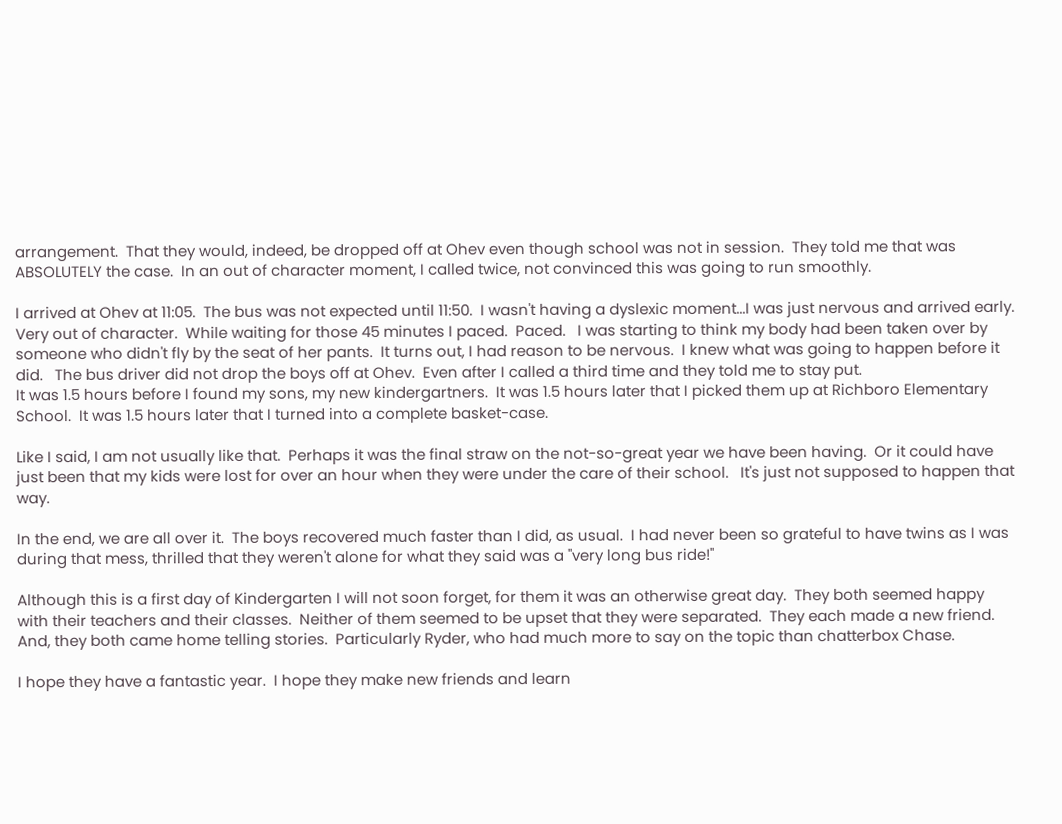arrangement.  That they would, indeed, be dropped off at Ohev even though school was not in session.  They told me that was ABSOLUTELY the case.  In an out of character moment, I called twice, not convinced this was going to run smoothly.

I arrived at Ohev at 11:05.  The bus was not expected until 11:50.  I wasn't having a dyslexic moment...I was just nervous and arrived early.  Very out of character.  While waiting for those 45 minutes I paced.  Paced.   I was starting to think my body had been taken over by someone who didn't fly by the seat of her pants.  It turns out, I had reason to be nervous.  I knew what was going to happen before it did.   The bus driver did not drop the boys off at Ohev.  Even after I called a third time and they told me to stay put.
It was 1.5 hours before I found my sons, my new kindergartners.  It was 1.5 hours later that I picked them up at Richboro Elementary School.  It was 1.5 hours later that I turned into a complete basket-case.

Like I said, I am not usually like that.  Perhaps it was the final straw on the not-so-great year we have been having.  Or it could have just been that my kids were lost for over an hour when they were under the care of their school.   It's just not supposed to happen that way.

In the end, we are all over it.  The boys recovered much faster than I did, as usual.  I had never been so grateful to have twins as I was during that mess, thrilled that they weren't alone for what they said was a "very long bus ride!"

Although this is a first day of Kindergarten I will not soon forget, for them it was an otherwise great day.  They both seemed happy with their teachers and their classes.  Neither of them seemed to be upset that they were separated.  They each made a new friend.  And, they both came home telling stories.  Particularly Ryder, who had much more to say on the topic than chatterbox Chase.

I hope they have a fantastic year.  I hope they make new friends and learn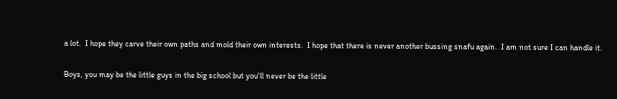a lot.  I hope they carve their own paths and mold their own interests.  I hope that there is never another bussing snafu again.  I am not sure I can handle it.

Boys, you may be the little guys in the big school but you'll never be the little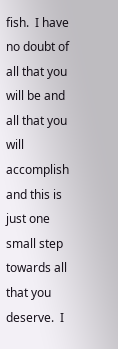fish.  I have no doubt of all that you will be and all that you will accomplish and this is just one small step towards all that you deserve.  I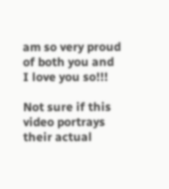am so very proud of both you and I love you so!!!

Not sure if this video portrays their actual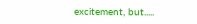excitement, but.....